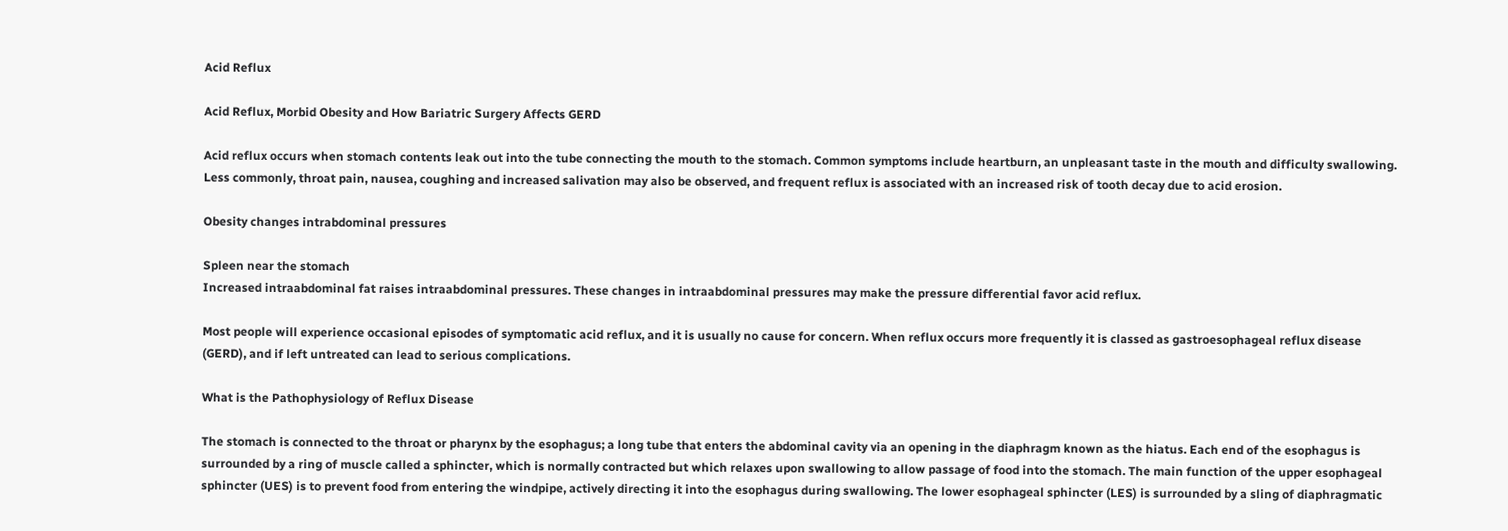Acid Reflux

Acid Reflux, Morbid Obesity and How Bariatric Surgery Affects GERD

Acid reflux occurs when stomach contents leak out into the tube connecting the mouth to the stomach. Common symptoms include heartburn, an unpleasant taste in the mouth and difficulty swallowing. Less commonly, throat pain, nausea, coughing and increased salivation may also be observed, and frequent reflux is associated with an increased risk of tooth decay due to acid erosion.

Obesity changes intrabdominal pressures

Spleen near the stomach
Increased intraabdominal fat raises intraabdominal pressures. These changes in intraabdominal pressures may make the pressure differential favor acid reflux.

Most people will experience occasional episodes of symptomatic acid reflux, and it is usually no cause for concern. When reflux occurs more frequently it is classed as gastroesophageal reflux disease (GERD), and if left untreated can lead to serious complications.

What is the Pathophysiology of Reflux Disease

The stomach is connected to the throat or pharynx by the esophagus; a long tube that enters the abdominal cavity via an opening in the diaphragm known as the hiatus. Each end of the esophagus is surrounded by a ring of muscle called a sphincter, which is normally contracted but which relaxes upon swallowing to allow passage of food into the stomach. The main function of the upper esophageal sphincter (UES) is to prevent food from entering the windpipe, actively directing it into the esophagus during swallowing. The lower esophageal sphincter (LES) is surrounded by a sling of diaphragmatic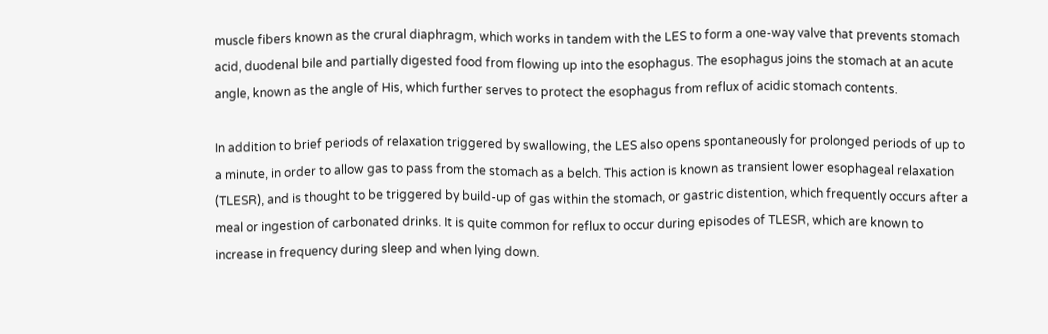muscle fibers known as the crural diaphragm, which works in tandem with the LES to form a one-way valve that prevents stomach acid, duodenal bile and partially digested food from flowing up into the esophagus. The esophagus joins the stomach at an acute angle, known as the angle of His, which further serves to protect the esophagus from reflux of acidic stomach contents.

In addition to brief periods of relaxation triggered by swallowing, the LES also opens spontaneously for prolonged periods of up to a minute, in order to allow gas to pass from the stomach as a belch. This action is known as transient lower esophageal relaxation (TLESR), and is thought to be triggered by build-up of gas within the stomach, or gastric distention, which frequently occurs after a meal or ingestion of carbonated drinks. It is quite common for reflux to occur during episodes of TLESR, which are known to increase in frequency during sleep and when lying down.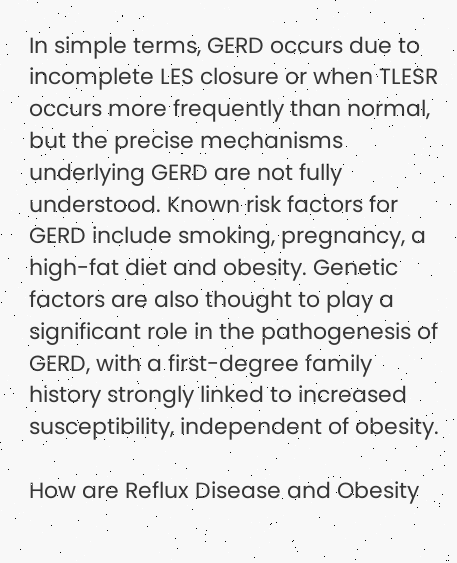In simple terms, GERD occurs due to incomplete LES closure or when TLESR occurs more frequently than normal, but the precise mechanisms underlying GERD are not fully understood. Known risk factors for GERD include smoking, pregnancy, a high-fat diet and obesity. Genetic factors are also thought to play a significant role in the pathogenesis of GERD, with a first-degree family history strongly linked to increased susceptibility, independent of obesity.

How are Reflux Disease and Obesity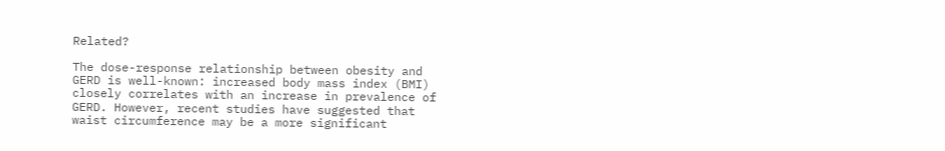Related?

The dose-response relationship between obesity and GERD is well-known: increased body mass index (BMI) closely correlates with an increase in prevalence of GERD. However, recent studies have suggested that waist circumference may be a more significant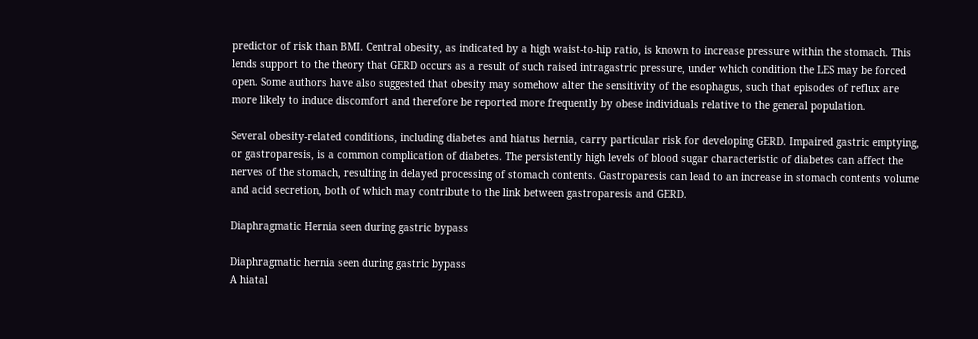predictor of risk than BMI. Central obesity, as indicated by a high waist-to-hip ratio, is known to increase pressure within the stomach. This lends support to the theory that GERD occurs as a result of such raised intragastric pressure, under which condition the LES may be forced open. Some authors have also suggested that obesity may somehow alter the sensitivity of the esophagus, such that episodes of reflux are more likely to induce discomfort and therefore be reported more frequently by obese individuals relative to the general population.

Several obesity-related conditions, including diabetes and hiatus hernia, carry particular risk for developing GERD. Impaired gastric emptying, or gastroparesis, is a common complication of diabetes. The persistently high levels of blood sugar characteristic of diabetes can affect the nerves of the stomach, resulting in delayed processing of stomach contents. Gastroparesis can lead to an increase in stomach contents volume and acid secretion, both of which may contribute to the link between gastroparesis and GERD.

Diaphragmatic Hernia seen during gastric bypass

Diaphragmatic hernia seen during gastric bypass
A hiatal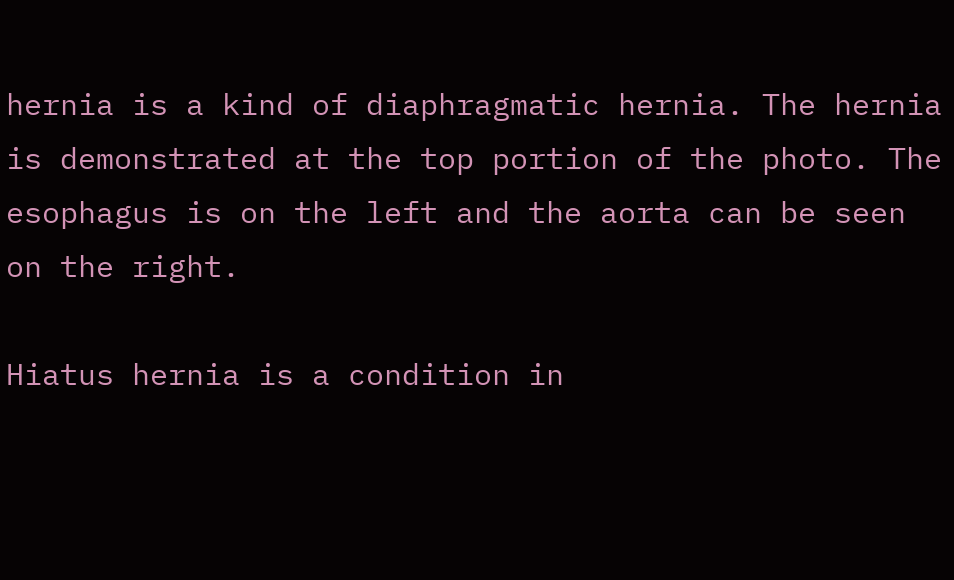hernia is a kind of diaphragmatic hernia. The hernia is demonstrated at the top portion of the photo. The esophagus is on the left and the aorta can be seen on the right.

Hiatus hernia is a condition in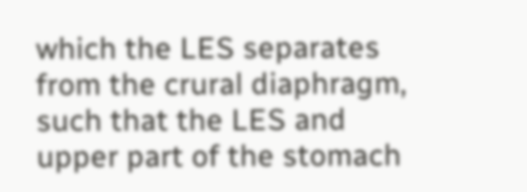which the LES separates from the crural diaphragm, such that the LES and upper part of the stomach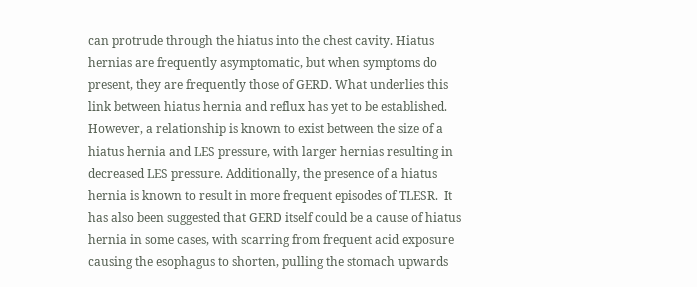can protrude through the hiatus into the chest cavity. Hiatus hernias are frequently asymptomatic, but when symptoms do present, they are frequently those of GERD. What underlies this link between hiatus hernia and reflux has yet to be established. However, a relationship is known to exist between the size of a hiatus hernia and LES pressure, with larger hernias resulting in decreased LES pressure. Additionally, the presence of a hiatus hernia is known to result in more frequent episodes of TLESR.  It has also been suggested that GERD itself could be a cause of hiatus hernia in some cases, with scarring from frequent acid exposure causing the esophagus to shorten, pulling the stomach upwards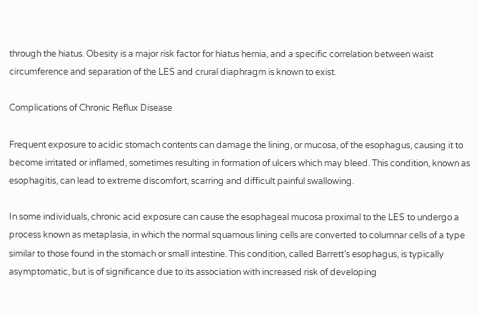through the hiatus. Obesity is a major risk factor for hiatus hernia, and a specific correlation between waist circumference and separation of the LES and crural diaphragm is known to exist.

Complications of Chronic Reflux Disease

Frequent exposure to acidic stomach contents can damage the lining, or mucosa, of the esophagus, causing it to become irritated or inflamed, sometimes resulting in formation of ulcers which may bleed. This condition, known as esophagitis, can lead to extreme discomfort, scarring and difficult painful swallowing.

In some individuals, chronic acid exposure can cause the esophageal mucosa proximal to the LES to undergo a process known as metaplasia, in which the normal squamous lining cells are converted to columnar cells of a type similar to those found in the stomach or small intestine. This condition, called Barrett’s esophagus, is typically asymptomatic, but is of significance due to its association with increased risk of developing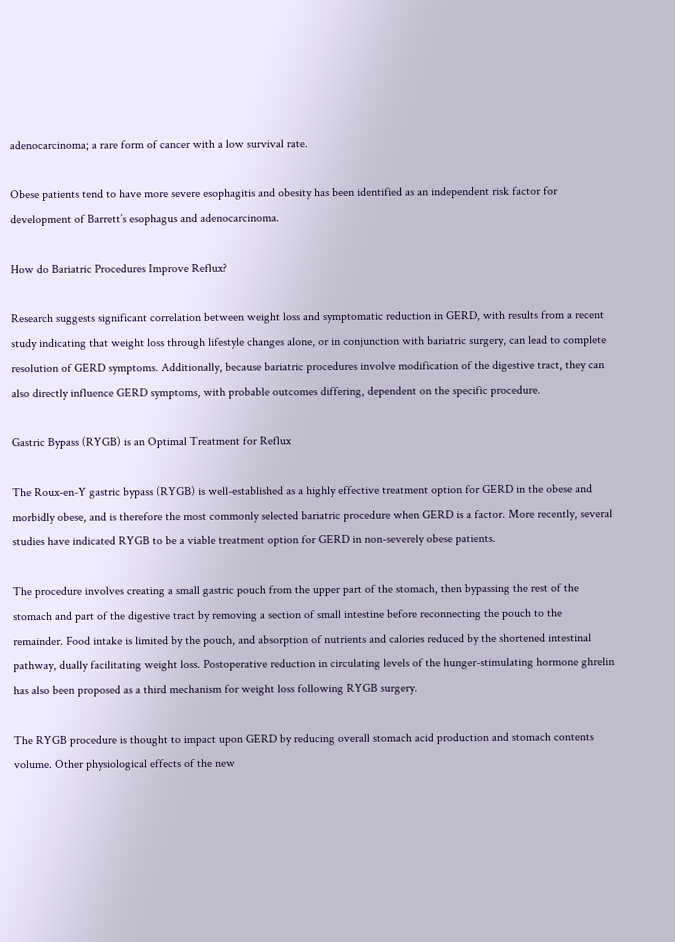adenocarcinoma; a rare form of cancer with a low survival rate.

Obese patients tend to have more severe esophagitis and obesity has been identified as an independent risk factor for development of Barrett’s esophagus and adenocarcinoma.

How do Bariatric Procedures Improve Reflux?

Research suggests significant correlation between weight loss and symptomatic reduction in GERD, with results from a recent study indicating that weight loss through lifestyle changes alone, or in conjunction with bariatric surgery, can lead to complete resolution of GERD symptoms. Additionally, because bariatric procedures involve modification of the digestive tract, they can also directly influence GERD symptoms, with probable outcomes differing, dependent on the specific procedure.

Gastric Bypass (RYGB) is an Optimal Treatment for Reflux

The Roux-en-Y gastric bypass (RYGB) is well-established as a highly effective treatment option for GERD in the obese and morbidly obese, and is therefore the most commonly selected bariatric procedure when GERD is a factor. More recently, several studies have indicated RYGB to be a viable treatment option for GERD in non-severely obese patients.

The procedure involves creating a small gastric pouch from the upper part of the stomach, then bypassing the rest of the stomach and part of the digestive tract by removing a section of small intestine before reconnecting the pouch to the remainder. Food intake is limited by the pouch, and absorption of nutrients and calories reduced by the shortened intestinal pathway, dually facilitating weight loss. Postoperative reduction in circulating levels of the hunger-stimulating hormone ghrelin has also been proposed as a third mechanism for weight loss following RYGB surgery.

The RYGB procedure is thought to impact upon GERD by reducing overall stomach acid production and stomach contents volume. Other physiological effects of the new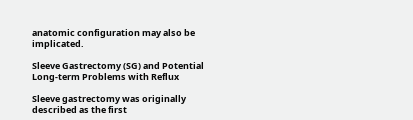anatomic configuration may also be implicated.

Sleeve Gastrectomy (SG) and Potential Long-term Problems with Reflux

Sleeve gastrectomy was originally described as the first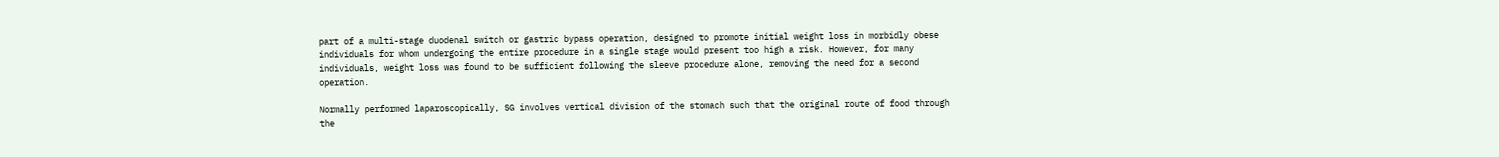part of a multi-stage duodenal switch or gastric bypass operation, designed to promote initial weight loss in morbidly obese individuals for whom undergoing the entire procedure in a single stage would present too high a risk. However, for many individuals, weight loss was found to be sufficient following the sleeve procedure alone, removing the need for a second operation.

Normally performed laparoscopically, SG involves vertical division of the stomach such that the original route of food through the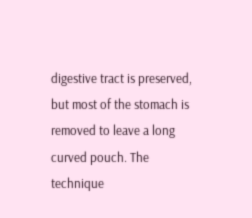digestive tract is preserved, but most of the stomach is removed to leave a long curved pouch. The technique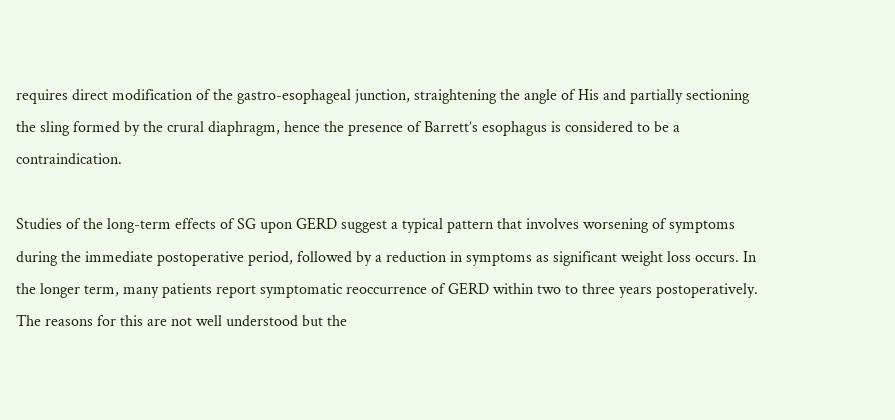requires direct modification of the gastro-esophageal junction, straightening the angle of His and partially sectioning the sling formed by the crural diaphragm, hence the presence of Barrett’s esophagus is considered to be a contraindication.

Studies of the long-term effects of SG upon GERD suggest a typical pattern that involves worsening of symptoms during the immediate postoperative period, followed by a reduction in symptoms as significant weight loss occurs. In the longer term, many patients report symptomatic reoccurrence of GERD within two to three years postoperatively.  The reasons for this are not well understood but the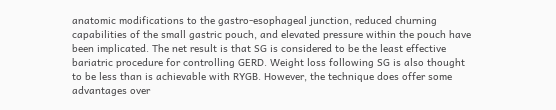anatomic modifications to the gastro-esophageal junction, reduced churning capabilities of the small gastric pouch, and elevated pressure within the pouch have been implicated. The net result is that SG is considered to be the least effective bariatric procedure for controlling GERD. Weight loss following SG is also thought to be less than is achievable with RYGB. However, the technique does offer some advantages over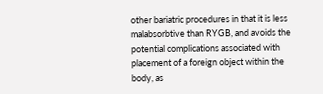other bariatric procedures in that it is less malabsorbtive than RYGB, and avoids the potential complications associated with placement of a foreign object within the body, as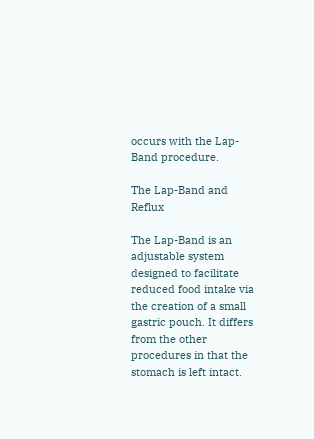occurs with the Lap-Band procedure.

The Lap-Band and Reflux

The Lap-Band is an adjustable system designed to facilitate reduced food intake via the creation of a small gastric pouch. It differs from the other procedures in that the stomach is left intact.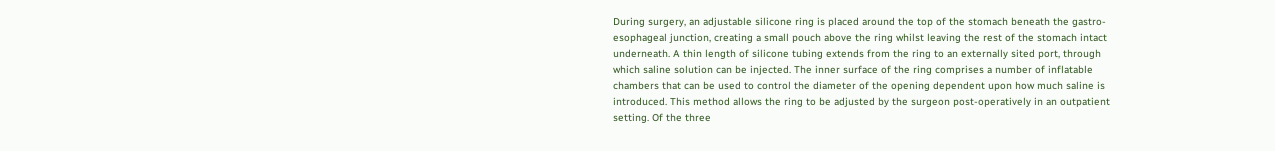During surgery, an adjustable silicone ring is placed around the top of the stomach beneath the gastro-esophageal junction, creating a small pouch above the ring whilst leaving the rest of the stomach intact underneath. A thin length of silicone tubing extends from the ring to an externally sited port, through which saline solution can be injected. The inner surface of the ring comprises a number of inflatable chambers that can be used to control the diameter of the opening dependent upon how much saline is introduced. This method allows the ring to be adjusted by the surgeon post-operatively in an outpatient setting. Of the three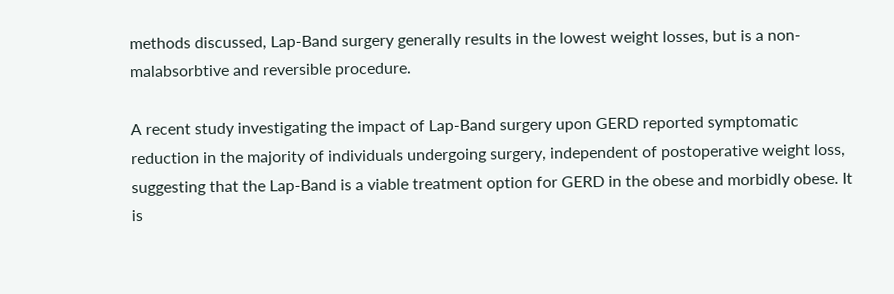methods discussed, Lap-Band surgery generally results in the lowest weight losses, but is a non-malabsorbtive and reversible procedure.

A recent study investigating the impact of Lap-Band surgery upon GERD reported symptomatic reduction in the majority of individuals undergoing surgery, independent of postoperative weight loss, suggesting that the Lap-Band is a viable treatment option for GERD in the obese and morbidly obese. It is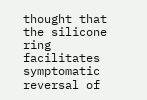thought that the silicone ring facilitates symptomatic reversal of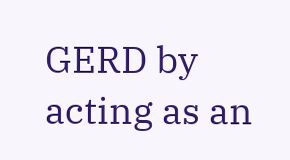GERD by acting as an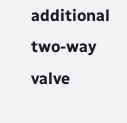additional two-way valve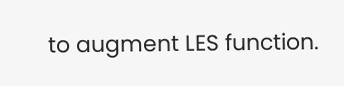to augment LES function.